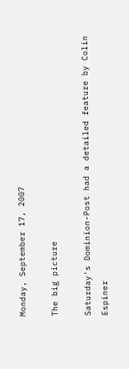Monday, September 17, 2007

The big picture

Saturday's Dominion-Post had a detailed feature by Colin Espiner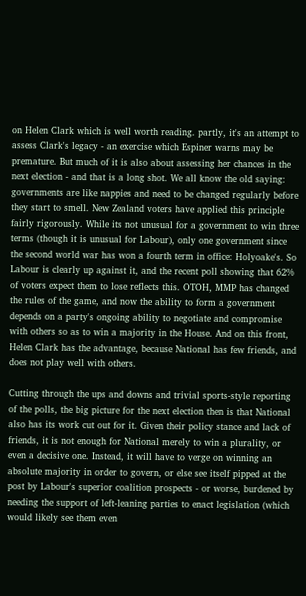on Helen Clark which is well worth reading. partly, it's an attempt to assess Clark's legacy - an exercise which Espiner warns may be premature. But much of it is also about assessing her chances in the next election - and that is a long shot. We all know the old saying: governments are like nappies and need to be changed regularly before they start to smell. New Zealand voters have applied this principle fairly rigorously. While its not unusual for a government to win three terms (though it is unusual for Labour), only one government since the second world war has won a fourth term in office: Holyoake's. So Labour is clearly up against it, and the recent poll showing that 62% of voters expect them to lose reflects this. OTOH, MMP has changed the rules of the game, and now the ability to form a government depends on a party's ongoing ability to negotiate and compromise with others so as to win a majority in the House. And on this front, Helen Clark has the advantage, because National has few friends, and does not play well with others.

Cutting through the ups and downs and trivial sports-style reporting of the polls, the big picture for the next election then is that National also has its work cut out for it. Given their policy stance and lack of friends, it is not enough for National merely to win a plurality, or even a decisive one. Instead, it will have to verge on winning an absolute majority in order to govern, or else see itself pipped at the post by Labour's superior coalition prospects - or worse, burdened by needing the support of left-leaning parties to enact legislation (which would likely see them even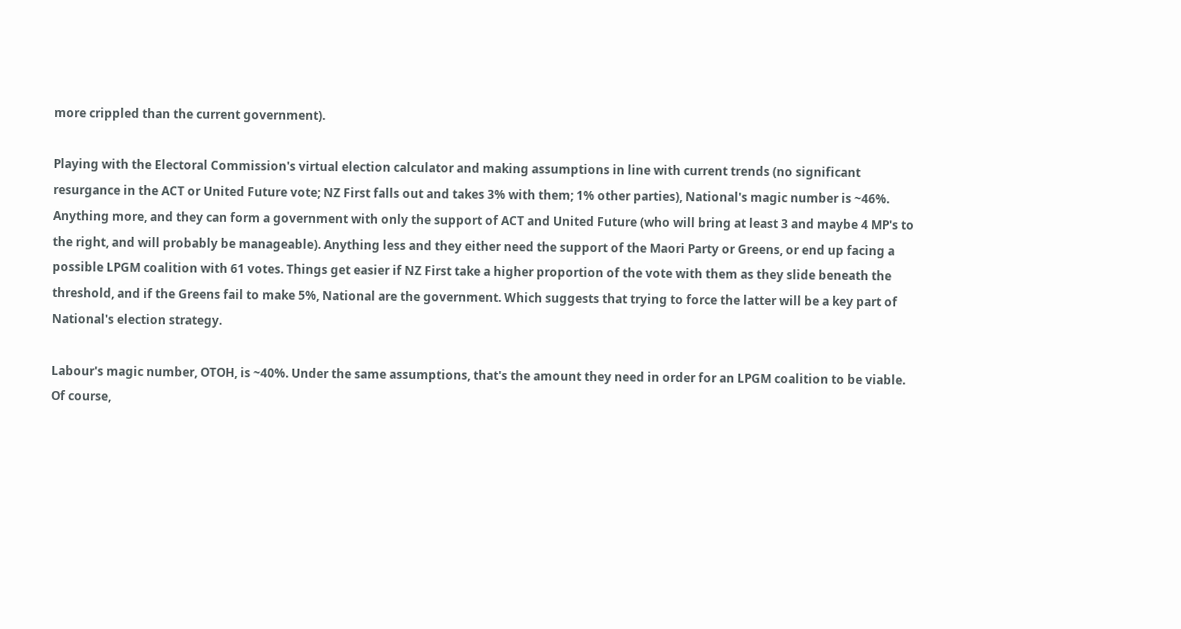more crippled than the current government).

Playing with the Electoral Commission's virtual election calculator and making assumptions in line with current trends (no significant resurgance in the ACT or United Future vote; NZ First falls out and takes 3% with them; 1% other parties), National's magic number is ~46%. Anything more, and they can form a government with only the support of ACT and United Future (who will bring at least 3 and maybe 4 MP's to the right, and will probably be manageable). Anything less and they either need the support of the Maori Party or Greens, or end up facing a possible LPGM coalition with 61 votes. Things get easier if NZ First take a higher proportion of the vote with them as they slide beneath the threshold, and if the Greens fail to make 5%, National are the government. Which suggests that trying to force the latter will be a key part of National's election strategy.

Labour's magic number, OTOH, is ~40%. Under the same assumptions, that's the amount they need in order for an LPGM coalition to be viable. Of course,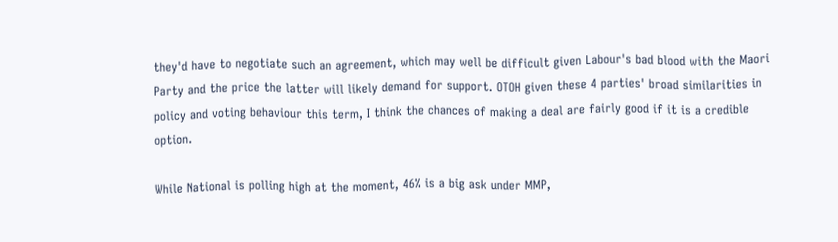they'd have to negotiate such an agreement, which may well be difficult given Labour's bad blood with the Maori Party and the price the latter will likely demand for support. OTOH given these 4 parties' broad similarities in policy and voting behaviour this term, I think the chances of making a deal are fairly good if it is a credible option.

While National is polling high at the moment, 46% is a big ask under MMP,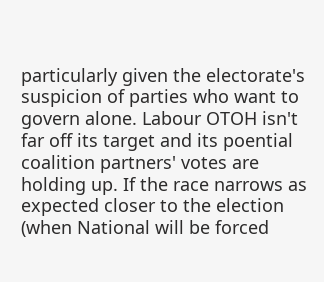particularly given the electorate's suspicion of parties who want to govern alone. Labour OTOH isn't far off its target and its poential coalition partners' votes are holding up. If the race narrows as expected closer to the election (when National will be forced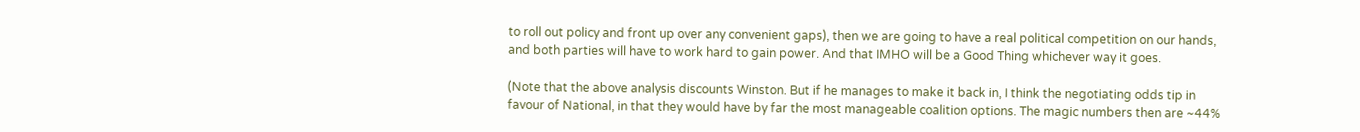to roll out policy and front up over any convenient gaps), then we are going to have a real political competition on our hands, and both parties will have to work hard to gain power. And that IMHO will be a Good Thing whichever way it goes.

(Note that the above analysis discounts Winston. But if he manages to make it back in, I think the negotiating odds tip in favour of National, in that they would have by far the most manageable coalition options. The magic numbers then are ~44%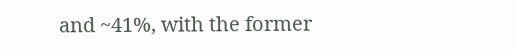and ~41%, with the former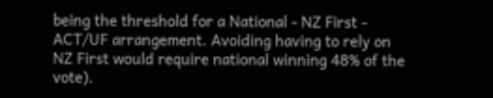being the threshold for a National - NZ First - ACT/UF arrangement. Avoiding having to rely on NZ First would require national winning 48% of the vote).